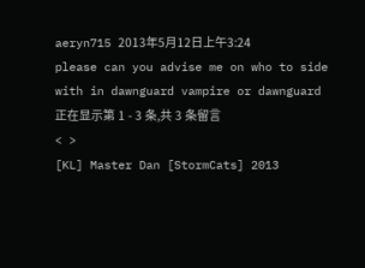aeryn715 2013年5月12日上午3:24
please can you advise me on who to side with in dawnguard vampire or dawnguard
正在显示第 1 - 3 条,共 3 条留言
< >
[KL] Master Dan [StormCats] 2013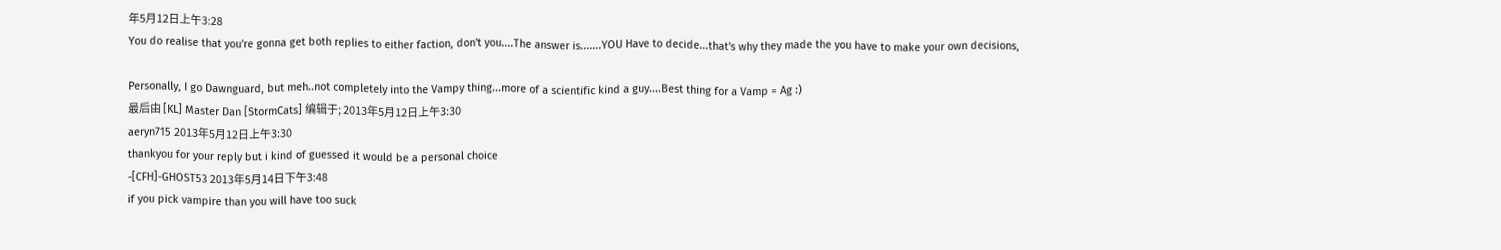年5月12日上午3:28
You do realise that you're gonna get both replies to either faction, don't you....The answer is.......YOU Have to decide...that's why they made the you have to make your own decisions,

Personally, I go Dawnguard, but meh..not completely into the Vampy thing...more of a scientific kind a guy....Best thing for a Vamp = Ag :)
最后由 [KL] Master Dan [StormCats] 编辑于; 2013年5月12日上午3:30
aeryn715 2013年5月12日上午3:30
thankyou for your reply but i kind of guessed it would be a personal choice
-[CFH]-GHOST53 2013年5月14日下午3:48
if you pick vampire than you will have too suck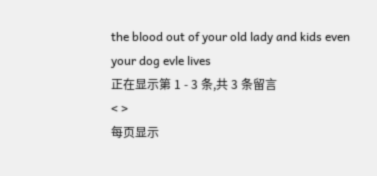the blood out of your old lady and kids even your dog evle lives
正在显示第 1 - 3 条,共 3 条留言
< >
每页显示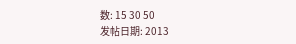数: 15 30 50
发帖日期: 2013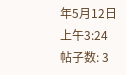年5月12日上午3:24
帖子数: 3